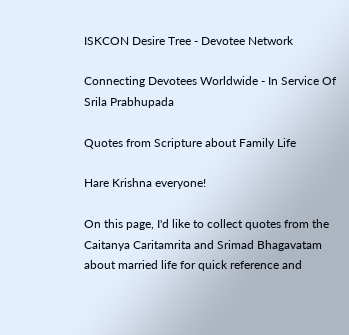ISKCON Desire Tree - Devotee Network

Connecting Devotees Worldwide - In Service Of Srila Prabhupada

Quotes from Scripture about Family Life

Hare Krishna everyone!

On this page, I'd like to collect quotes from the Caitanya Caritamrita and Srimad Bhagavatam about married life for quick reference and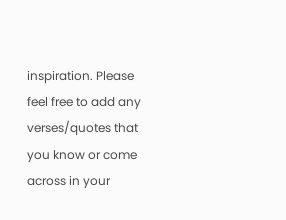inspiration. Please feel free to add any verses/quotes that you know or come across in your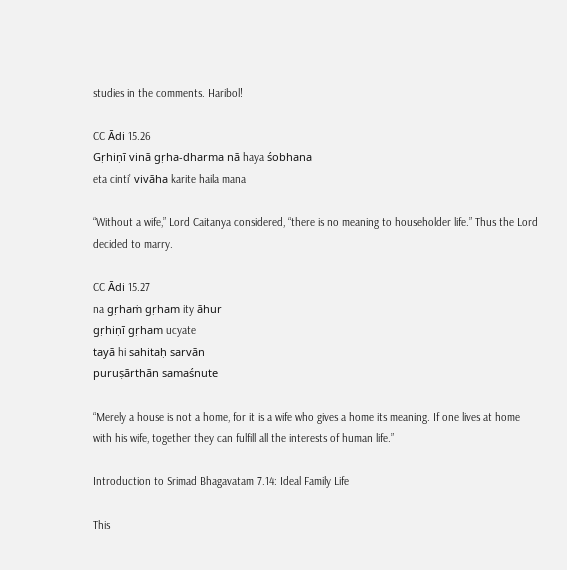studies in the comments. Haribol!

CC Ādi 15.26
Gṛhiṇī vinā gṛha-dharma nā haya śobhana
eta cinti’ vivāha karite haila mana

“Without a wife,” Lord Caitanya considered, “there is no meaning to householder life.” Thus the Lord decided to marry.

CC Ādi 15.27
na gṛhaṁ gṛham ity āhur
gṛhiṇī gṛham ucyate
tayā hi sahitaḥ sarvān
puruṣārthān samaśnute

“Merely a house is not a home, for it is a wife who gives a home its meaning. If one lives at home with his wife, together they can fulfill all the interests of human life.”

Introduction to Srimad Bhagavatam 7.14: Ideal Family Life

This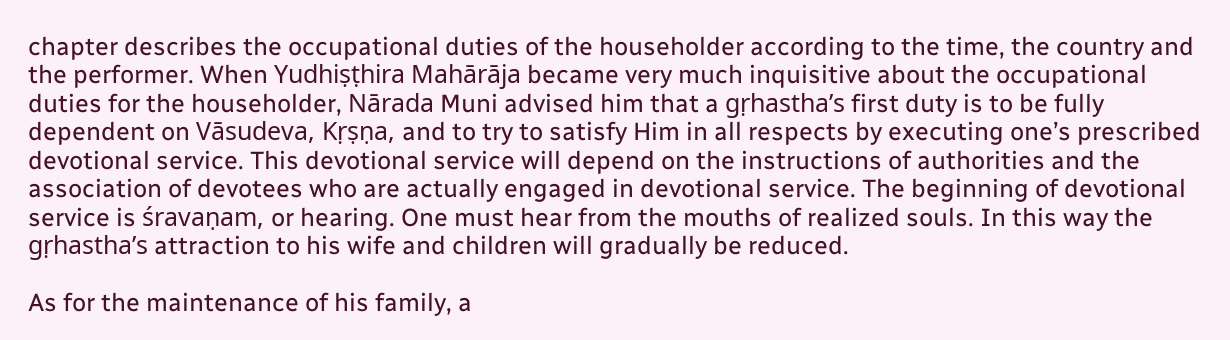chapter describes the occupational duties of the householder according to the time, the country and the performer. When Yudhiṣṭhira Mahārāja became very much inquisitive about the occupational duties for the householder, Nārada Muni advised him that a gṛhastha’s first duty is to be fully dependent on Vāsudeva, Kṛṣṇa, and to try to satisfy Him in all respects by executing one’s prescribed devotional service. This devotional service will depend on the instructions of authorities and the association of devotees who are actually engaged in devotional service. The beginning of devotional service is śravaṇam, or hearing. One must hear from the mouths of realized souls. In this way the gṛhastha’s attraction to his wife and children will gradually be reduced.

As for the maintenance of his family, a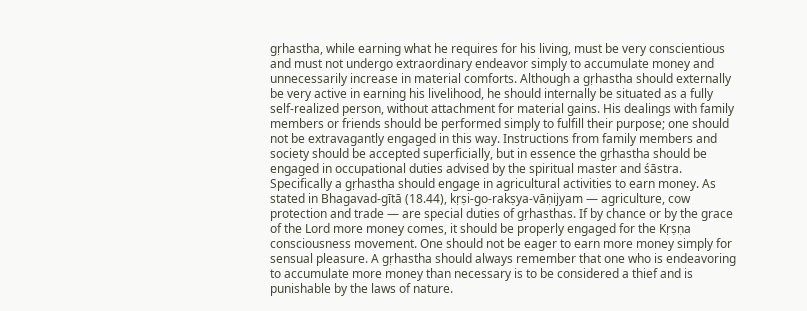gṛhastha, while earning what he requires for his living, must be very conscientious and must not undergo extraordinary endeavor simply to accumulate money and unnecessarily increase in material comforts. Although a gṛhastha should externally be very active in earning his livelihood, he should internally be situated as a fully self-realized person, without attachment for material gains. His dealings with family members or friends should be performed simply to fulfill their purpose; one should not be extravagantly engaged in this way. Instructions from family members and society should be accepted superficially, but in essence the gṛhastha should be engaged in occupational duties advised by the spiritual master and śāstra. Specifically a gṛhastha should engage in agricultural activities to earn money. As stated in Bhagavad-gītā (18.44), kṛṣi-go-rakṣya-vāṇijyam — agriculture, cow protection and trade — are special duties of gṛhasthas. If by chance or by the grace of the Lord more money comes, it should be properly engaged for the Kṛṣṇa consciousness movement. One should not be eager to earn more money simply for sensual pleasure. A gṛhastha should always remember that one who is endeavoring to accumulate more money than necessary is to be considered a thief and is punishable by the laws of nature.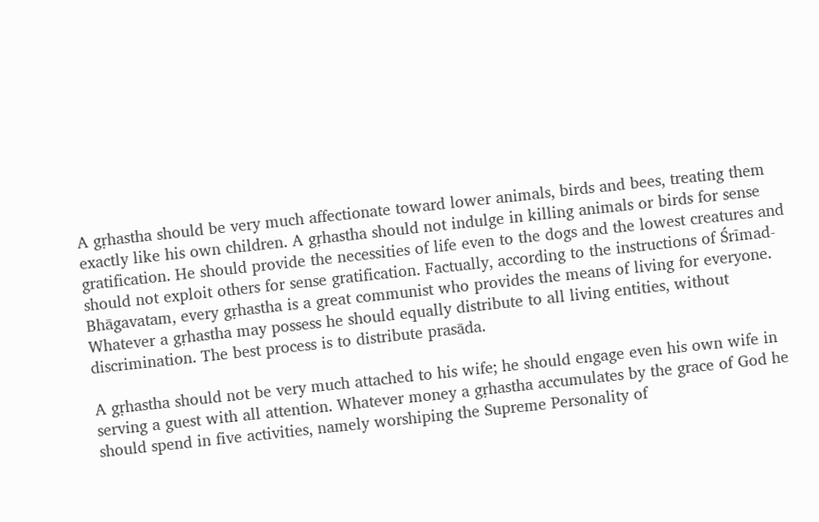A gṛhastha should be very much affectionate toward lower animals, birds and bees, treating them exactly like his own children. A gṛhastha should not indulge in killing animals or birds for sense gratification. He should provide the necessities of life even to the dogs and the lowest creatures and should not exploit others for sense gratification. Factually, according to the instructions of Śrīmad-Bhāgavatam, every gṛhastha is a great communist who provides the means of living for everyone. Whatever a gṛhastha may possess he should equally distribute to all living entities, without discrimination. The best process is to distribute prasāda.

A gṛhastha should not be very much attached to his wife; he should engage even his own wife in serving a guest with all attention. Whatever money a gṛhastha accumulates by the grace of God he should spend in five activities, namely worshiping the Supreme Personality of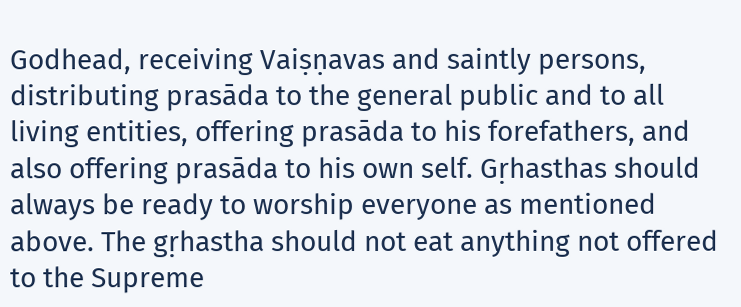Godhead, receiving Vaiṣṇavas and saintly persons, distributing prasāda to the general public and to all living entities, offering prasāda to his forefathers, and also offering prasāda to his own self. Gṛhasthas should always be ready to worship everyone as mentioned above. The gṛhastha should not eat anything not offered to the Supreme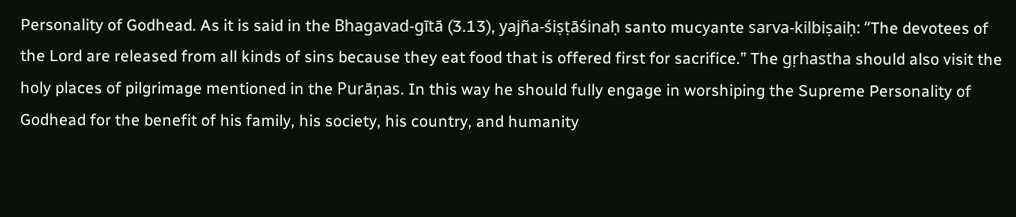Personality of Godhead. As it is said in the Bhagavad-gītā (3.13), yajña-śiṣṭāśinaḥ santo mucyante sarva-kilbiṣaiḥ: “The devotees of the Lord are released from all kinds of sins because they eat food that is offered first for sacrifice.” The gṛhastha should also visit the holy places of pilgrimage mentioned in the Purāṇas. In this way he should fully engage in worshiping the Supreme Personality of Godhead for the benefit of his family, his society, his country, and humanity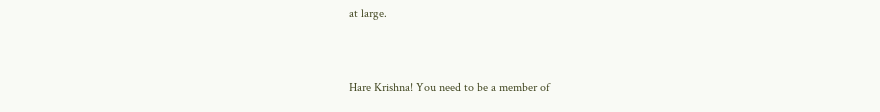at large.


Hare Krishna! You need to be a member of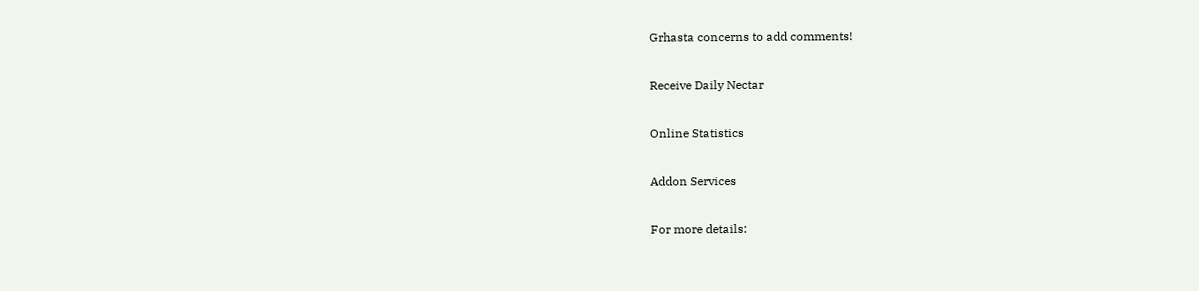Grhasta concerns to add comments!

Receive Daily Nectar

Online Statistics

Addon Services

For more details: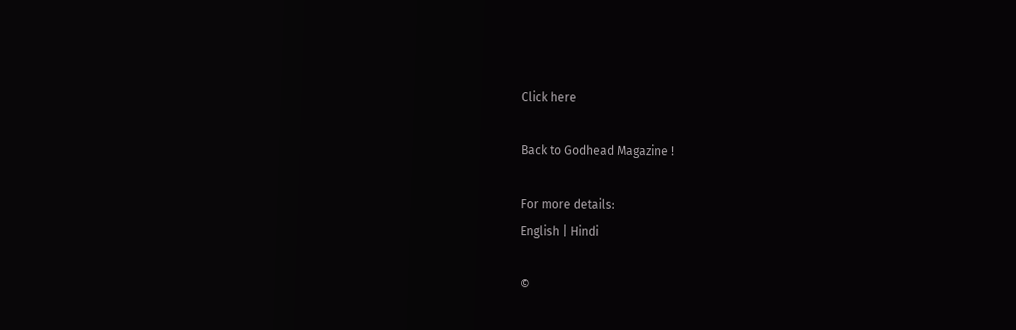Click here

Back to Godhead Magazine !

For more details:
English | Hindi

©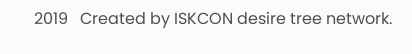2019   Created by ISKCON desire tree network.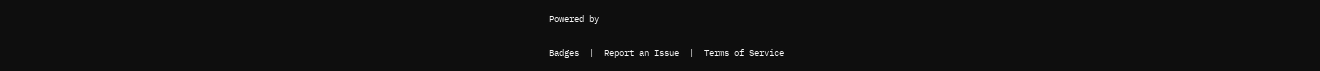Powered by

Badges  |  Report an Issue  |  Terms of Service